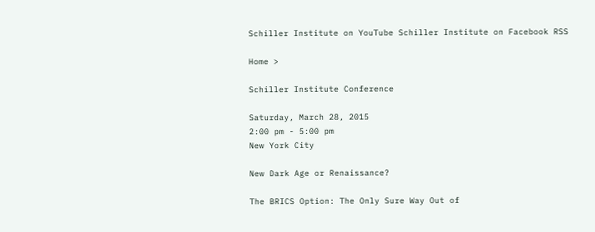Schiller Institute on YouTube Schiller Institute on Facebook RSS

Home >

Schiller Institute Conference

Saturday, March 28, 2015
2:00 pm - 5:00 pm
New York City

New Dark Age or Renaissance?

The BRICS Option: The Only Sure Way Out of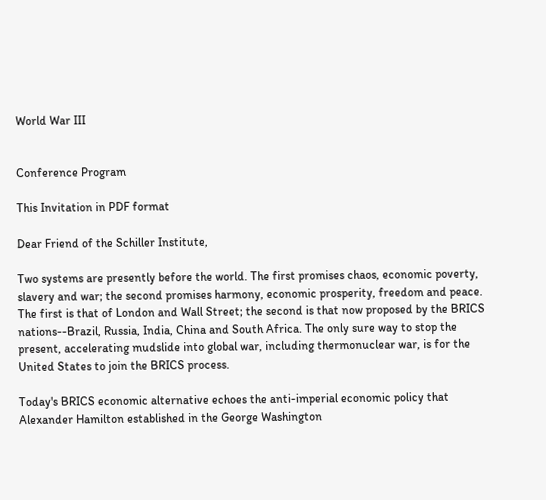World War III


Conference Program

This Invitation in PDF format

Dear Friend of the Schiller Institute,

Two systems are presently before the world. The first promises chaos, economic poverty, slavery and war; the second promises harmony, economic prosperity, freedom and peace. The first is that of London and Wall Street; the second is that now proposed by the BRICS nations--Brazil, Russia, India, China and South Africa. The only sure way to stop the present, accelerating mudslide into global war, including thermonuclear war, is for the United States to join the BRICS process.

Today's BRICS economic alternative echoes the anti-imperial economic policy that Alexander Hamilton established in the George Washington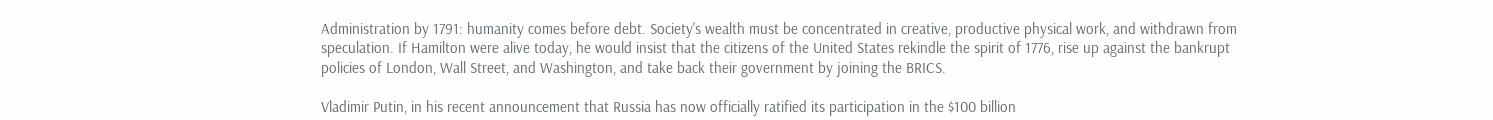Administration by 1791: humanity comes before debt. Society's wealth must be concentrated in creative, productive physical work, and withdrawn from speculation. If Hamilton were alive today, he would insist that the citizens of the United States rekindle the spirit of 1776, rise up against the bankrupt policies of London, Wall Street, and Washington, and take back their government by joining the BRICS.

Vladimir Putin, in his recent announcement that Russia has now officially ratified its participation in the $100 billion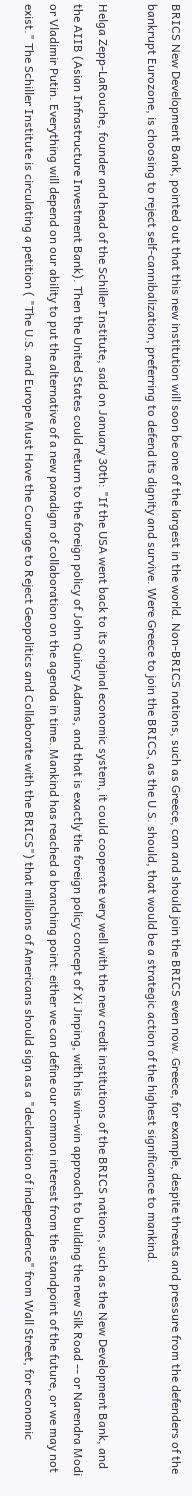BRICS New Development Bank, pointed out that this new institution will soon be one of the largest in the world. Non-BRICS nations, such as Greece, can and should join the BRICS even now. Greece, for example, despite threats and pressure from the defenders of the bankrupt Eurozone, is choosing to reject self-cannibalization, preferring to defend its dignity and survive. Were Greece to join the BRICS, as the U.S. should, that would be a strategic action of the highest significance to mankind.

Helga Zepp-LaRouche, founder and head of the Schiller Institute, said on January 30th: "If the USA went back to its original economic system, it could cooperate very well with the new credit institutions of the BRICS nations, such as the New Development Bank, and the AIIB (Asian Infrastructure Investment Bank). Then the United States could return to the foreign policy of John Quincy Adams, and that is exactly the foreign policy concept of Xi Jinping, with his win-win approach to building the new Silk Road -- or Narendra Modi or Vladimir Putin. Everything will depend on our ability to put the alternative of a new paradigm of collaboration on the agenda in time. Mankind has reached a branching point: either we can define our common interest from the standpoint of the future, or we may not exist." The Schiller Institute is circulating a petition ( "The U.S. and Europe Must Have the Courage to Reject Geopolitics and Collaborate with the BRICS") that millions of Americans should sign as a "declaration of independence" from Wall Street, for economic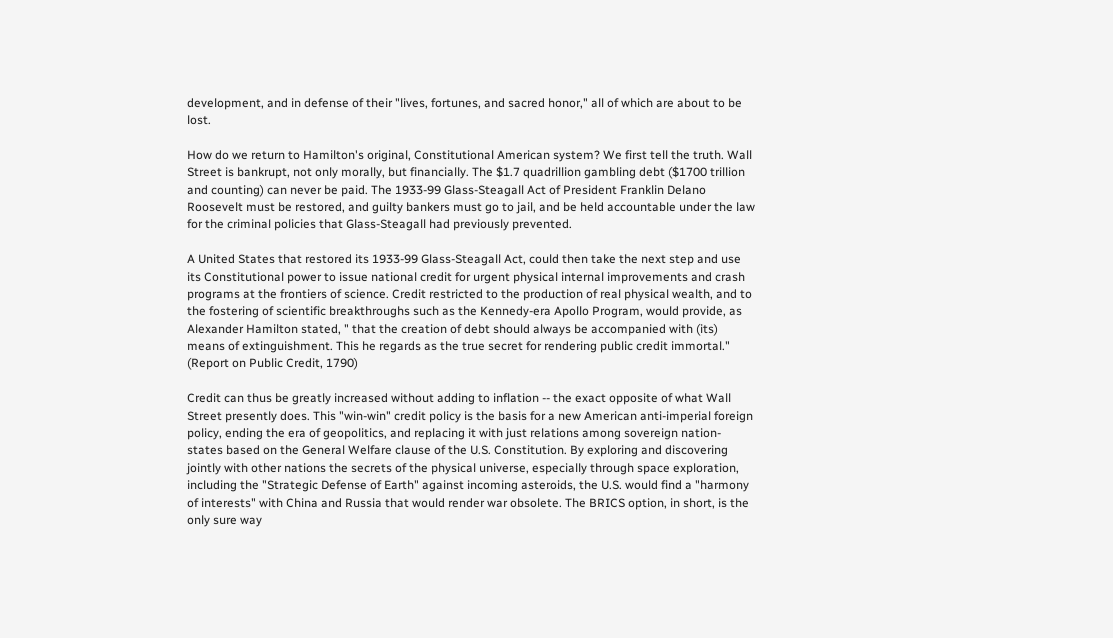development, and in defense of their "lives, fortunes, and sacred honor," all of which are about to be lost.

How do we return to Hamilton's original, Constitutional American system? We first tell the truth. Wall Street is bankrupt, not only morally, but financially. The $1.7 quadrillion gambling debt ($1700 trillion and counting) can never be paid. The 1933-99 Glass-Steagall Act of President Franklin Delano Roosevelt must be restored, and guilty bankers must go to jail, and be held accountable under the law for the criminal policies that Glass-Steagall had previously prevented.

A United States that restored its 1933-99 Glass-Steagall Act, could then take the next step and use its Constitutional power to issue national credit for urgent physical internal improvements and crash programs at the frontiers of science. Credit restricted to the production of real physical wealth, and to the fostering of scientific breakthroughs such as the Kennedy-era Apollo Program, would provide, as Alexander Hamilton stated, " that the creation of debt should always be accompanied with (its) means of extinguishment. This he regards as the true secret for rendering public credit immortal." (Report on Public Credit, 1790)

Credit can thus be greatly increased without adding to inflation -- the exact opposite of what Wall Street presently does. This "win-win" credit policy is the basis for a new American anti-imperial foreign policy, ending the era of geopolitics, and replacing it with just relations among sovereign nation-states based on the General Welfare clause of the U.S. Constitution. By exploring and discovering jointly with other nations the secrets of the physical universe, especially through space exploration, including the "Strategic Defense of Earth" against incoming asteroids, the U.S. would find a "harmony of interests" with China and Russia that would render war obsolete. The BRICS option, in short, is the only sure way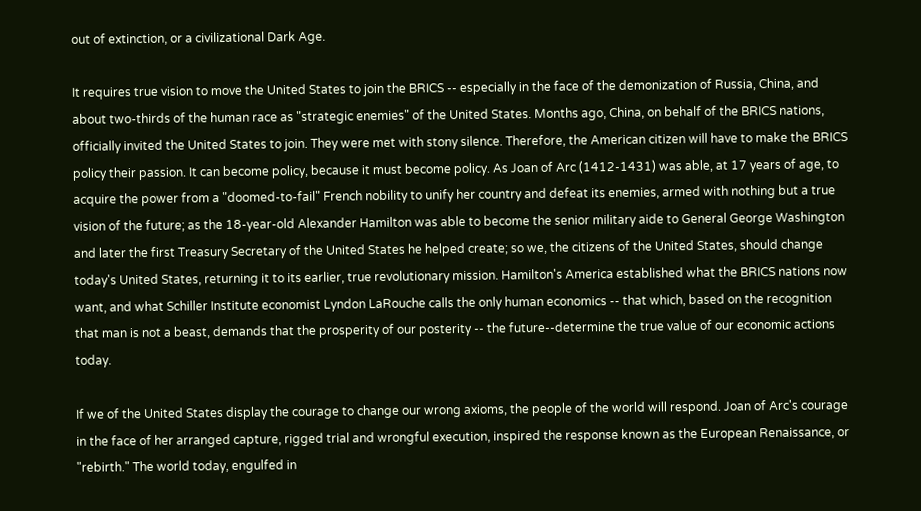out of extinction, or a civilizational Dark Age.

It requires true vision to move the United States to join the BRICS -- especially in the face of the demonization of Russia, China, and about two-thirds of the human race as "strategic enemies" of the United States. Months ago, China, on behalf of the BRICS nations, officially invited the United States to join. They were met with stony silence. Therefore, the American citizen will have to make the BRICS policy their passion. It can become policy, because it must become policy. As Joan of Arc (1412-1431) was able, at 17 years of age, to acquire the power from a "doomed-to-fail" French nobility to unify her country and defeat its enemies, armed with nothing but a true vision of the future; as the 18-year-old Alexander Hamilton was able to become the senior military aide to General George Washington and later the first Treasury Secretary of the United States he helped create; so we, the citizens of the United States, should change today's United States, returning it to its earlier, true revolutionary mission. Hamilton's America established what the BRICS nations now want, and what Schiller Institute economist Lyndon LaRouche calls the only human economics -- that which, based on the recognition that man is not a beast, demands that the prosperity of our posterity -- the future--determine the true value of our economic actions today.

If we of the United States display the courage to change our wrong axioms, the people of the world will respond. Joan of Arc's courage in the face of her arranged capture, rigged trial and wrongful execution, inspired the response known as the European Renaissance, or "rebirth." The world today, engulfed in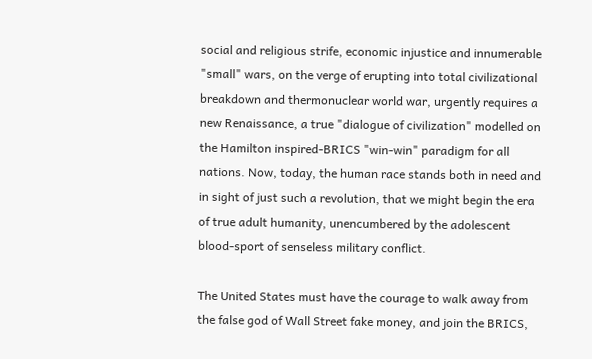social and religious strife, economic injustice and innumerable "small" wars, on the verge of erupting into total civilizational breakdown and thermonuclear world war, urgently requires a new Renaissance, a true "dialogue of civilization" modelled on the Hamilton inspired-BRICS "win-win" paradigm for all nations. Now, today, the human race stands both in need and in sight of just such a revolution, that we might begin the era of true adult humanity, unencumbered by the adolescent blood-sport of senseless military conflict.

The United States must have the courage to walk away from the false god of Wall Street fake money, and join the BRICS,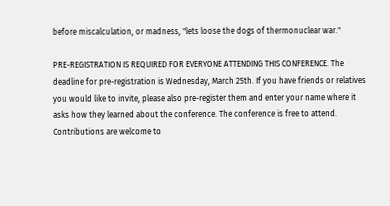before miscalculation, or madness, "lets loose the dogs of thermonuclear war."

PRE-REGISTRATION IS REQUIRED FOR EVERYONE ATTENDING THIS CONFERENCE. The deadline for pre-registration is Wednesday, March 25th. If you have friends or relatives you would like to invite, please also pre-register them and enter your name where it asks how they learned about the conference. The conference is free to attend. Contributions are welcome to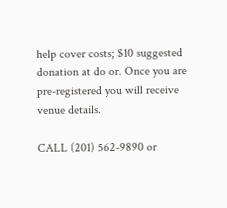help cover costs; $10 suggested donation at do or. Once you are pre-registered you will receive venue details.

CALL (201) 562-9890 or